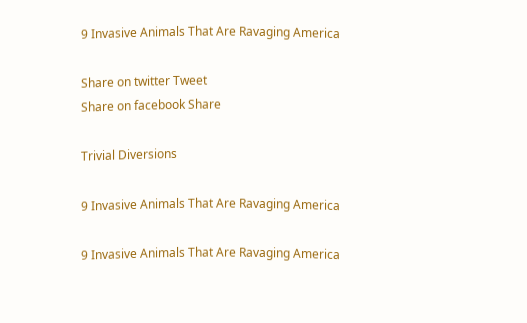9 Invasive Animals That Are Ravaging America

Share on twitter Tweet
Share on facebook Share

Trivial Diversions

9 Invasive Animals That Are Ravaging America

9 Invasive Animals That Are Ravaging America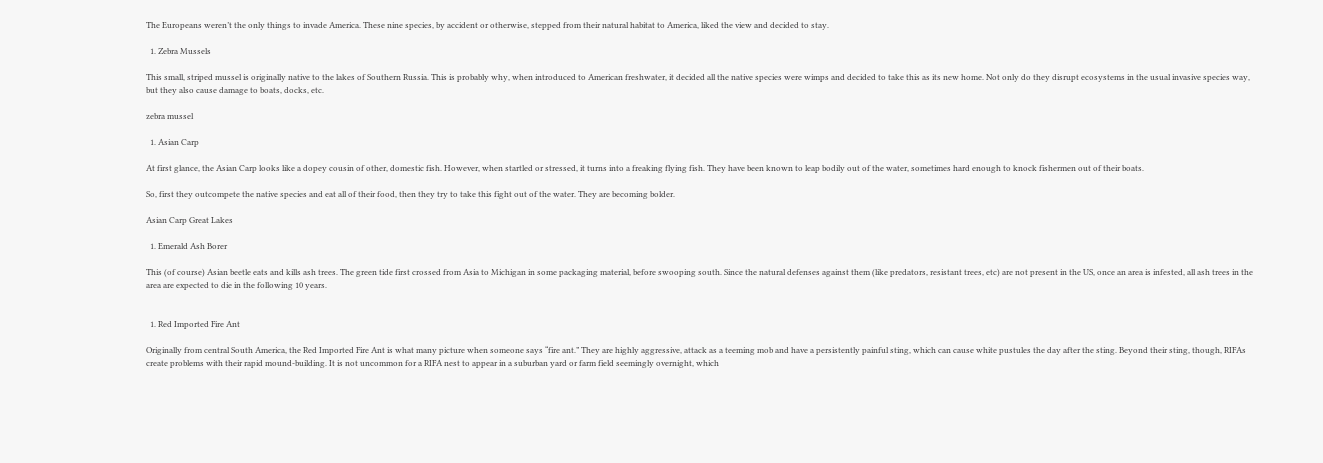The Europeans weren’t the only things to invade America. These nine species, by accident or otherwise, stepped from their natural habitat to America, liked the view and decided to stay.

  1. Zebra Mussels

This small, striped mussel is originally native to the lakes of Southern Russia. This is probably why, when introduced to American freshwater, it decided all the native species were wimps and decided to take this as its new home. Not only do they disrupt ecosystems in the usual invasive species way, but they also cause damage to boats, docks, etc.

zebra mussel

  1. Asian Carp

At first glance, the Asian Carp looks like a dopey cousin of other, domestic fish. However, when startled or stressed, it turns into a freaking flying fish. They have been known to leap bodily out of the water, sometimes hard enough to knock fishermen out of their boats.

So, first they outcompete the native species and eat all of their food, then they try to take this fight out of the water. They are becoming bolder.

Asian Carp Great Lakes

  1. Emerald Ash Borer

This (of course) Asian beetle eats and kills ash trees. The green tide first crossed from Asia to Michigan in some packaging material, before swooping south. Since the natural defenses against them (like predators, resistant trees, etc) are not present in the US, once an area is infested, all ash trees in the area are expected to die in the following 10 years.


  1. Red Imported Fire Ant

Originally from central South America, the Red Imported Fire Ant is what many picture when someone says “fire ant.” They are highly aggressive, attack as a teeming mob and have a persistently painful sting, which can cause white pustules the day after the sting. Beyond their sting, though, RIFAs create problems with their rapid mound-building. It is not uncommon for a RIFA nest to appear in a suburban yard or farm field seemingly overnight, which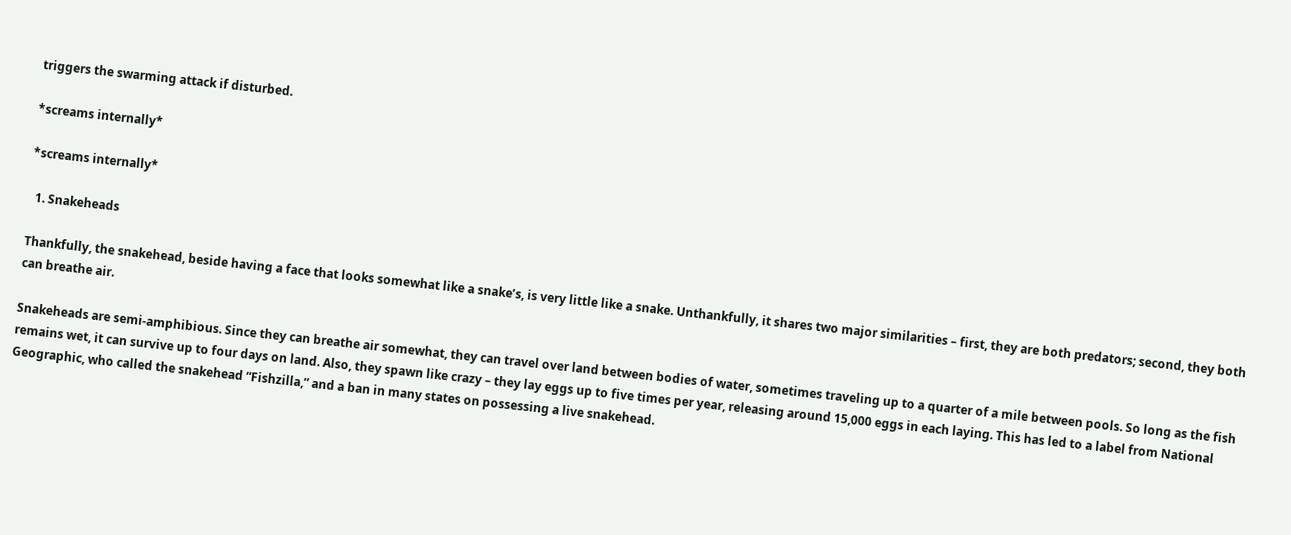triggers the swarming attack if disturbed.

*screams internally*

*screams internally*

  1. Snakeheads

Thankfully, the snakehead, beside having a face that looks somewhat like a snake’s, is very little like a snake. Unthankfully, it shares two major similarities – first, they are both predators; second, they both can breathe air.

Snakeheads are semi-amphibious. Since they can breathe air somewhat, they can travel over land between bodies of water, sometimes traveling up to a quarter of a mile between pools. So long as the fish remains wet, it can survive up to four days on land. Also, they spawn like crazy – they lay eggs up to five times per year, releasing around 15,000 eggs in each laying. This has led to a label from National Geographic, who called the snakehead “Fishzilla,” and a ban in many states on possessing a live snakehead.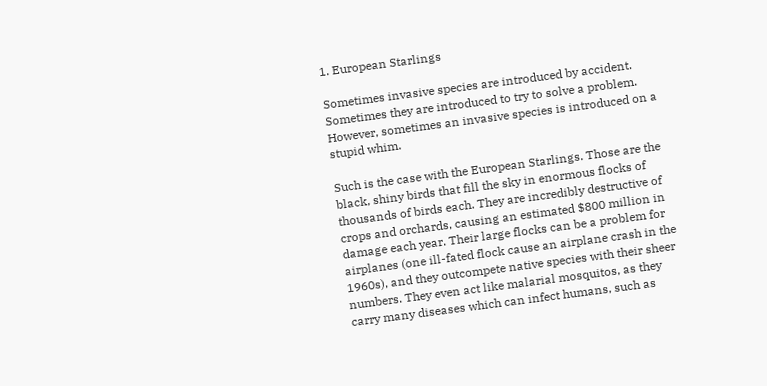1. European Starlings

Sometimes invasive species are introduced by accident. Sometimes they are introduced to try to solve a problem. However, sometimes an invasive species is introduced on a stupid whim.

Such is the case with the European Starlings. Those are the black, shiny birds that fill the sky in enormous flocks of thousands of birds each. They are incredibly destructive of crops and orchards, causing an estimated $800 million in damage each year. Their large flocks can be a problem for airplanes (one ill-fated flock cause an airplane crash in the 1960s), and they outcompete native species with their sheer numbers. They even act like malarial mosquitos, as they carry many diseases which can infect humans, such as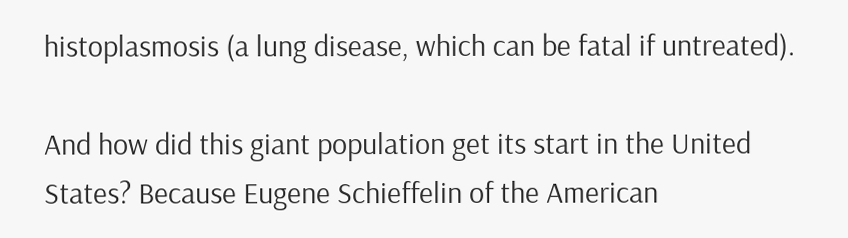histoplasmosis (a lung disease, which can be fatal if untreated).

And how did this giant population get its start in the United States? Because Eugene Schieffelin of the American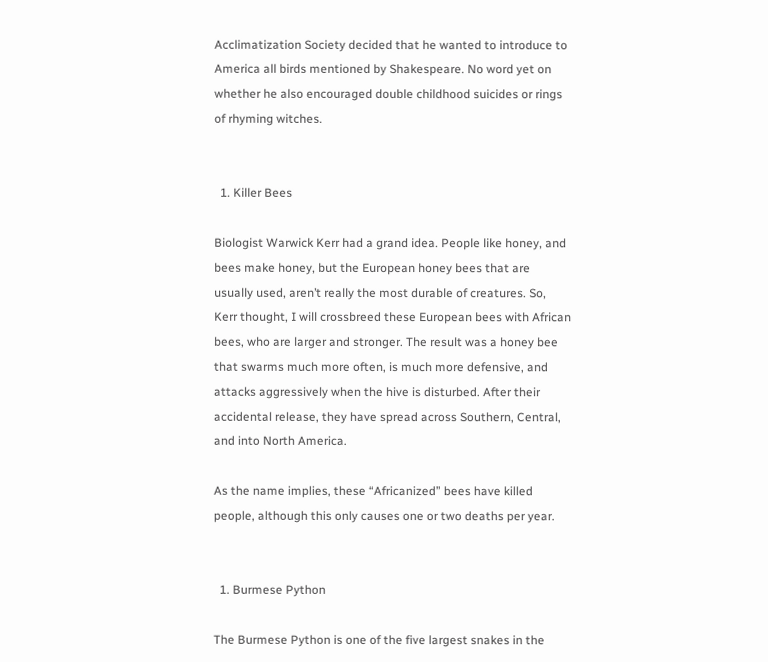Acclimatization Society decided that he wanted to introduce to America all birds mentioned by Shakespeare. No word yet on whether he also encouraged double childhood suicides or rings of rhyming witches.


  1. Killer Bees

Biologist Warwick Kerr had a grand idea. People like honey, and bees make honey, but the European honey bees that are usually used, aren’t really the most durable of creatures. So, Kerr thought, I will crossbreed these European bees with African bees, who are larger and stronger. The result was a honey bee that swarms much more often, is much more defensive, and attacks aggressively when the hive is disturbed. After their accidental release, they have spread across Southern, Central, and into North America.

As the name implies, these “Africanized” bees have killed people, although this only causes one or two deaths per year.


  1. Burmese Python

The Burmese Python is one of the five largest snakes in the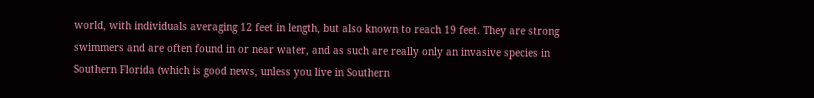world, with individuals averaging 12 feet in length, but also known to reach 19 feet. They are strong swimmers and are often found in or near water, and as such are really only an invasive species in Southern Florida (which is good news, unless you live in Southern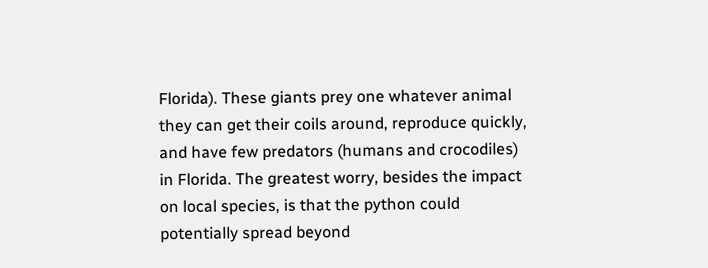Florida). These giants prey one whatever animal they can get their coils around, reproduce quickly, and have few predators (humans and crocodiles) in Florida. The greatest worry, besides the impact on local species, is that the python could potentially spread beyond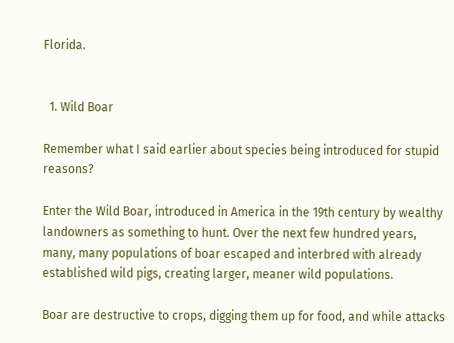Florida.


  1. Wild Boar

Remember what I said earlier about species being introduced for stupid reasons?

Enter the Wild Boar, introduced in America in the 19th century by wealthy landowners as something to hunt. Over the next few hundred years, many, many populations of boar escaped and interbred with already established wild pigs, creating larger, meaner wild populations.

Boar are destructive to crops, digging them up for food, and while attacks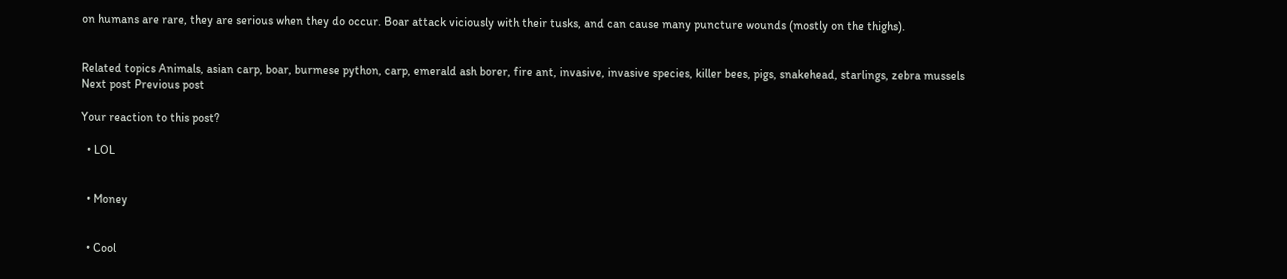on humans are rare, they are serious when they do occur. Boar attack viciously with their tusks, and can cause many puncture wounds (mostly on the thighs).


Related topics Animals, asian carp, boar, burmese python, carp, emerald ash borer, fire ant, invasive, invasive species, killer bees, pigs, snakehead, starlings, zebra mussels
Next post Previous post

Your reaction to this post?

  • LOL


  • Money


  • Cool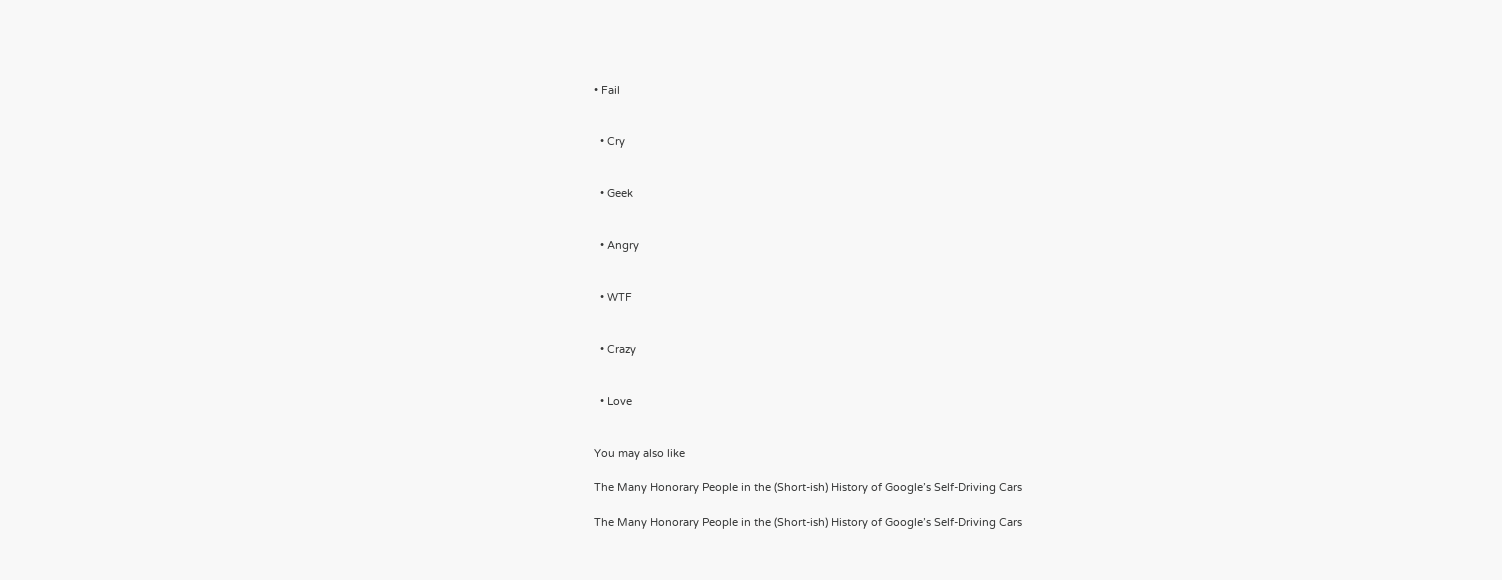• Fail


  • Cry


  • Geek


  • Angry


  • WTF


  • Crazy


  • Love


You may also like

The Many Honorary People in the (Short-ish) History of Google’s Self-Driving Cars

The Many Honorary People in the (Short-ish) History of Google’s Self-Driving Cars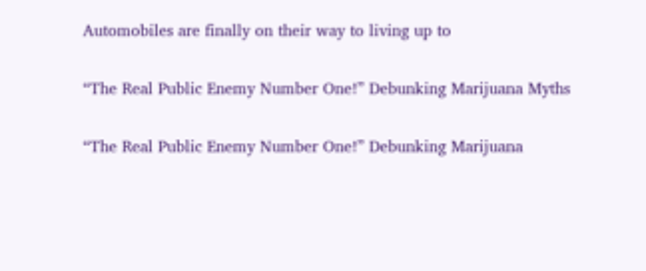Automobiles are finally on their way to living up to

“The Real Public Enemy Number One!” Debunking Marijuana Myths

“The Real Public Enemy Number One!” Debunking Marijuana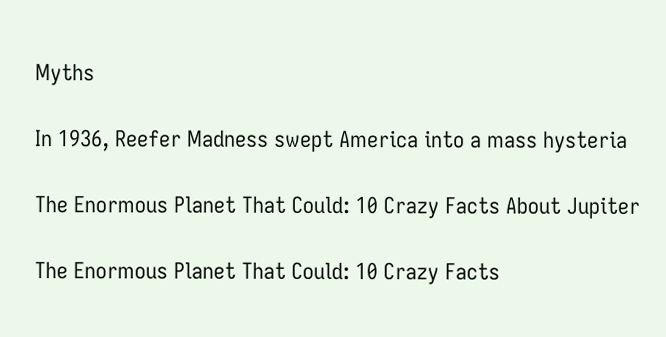Myths

In 1936, Reefer Madness swept America into a mass hysteria

The Enormous Planet That Could: 10 Crazy Facts About Jupiter

The Enormous Planet That Could: 10 Crazy Facts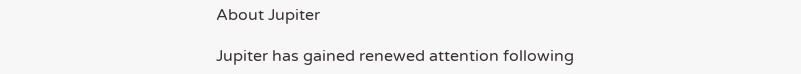About Jupiter

Jupiter has gained renewed attention following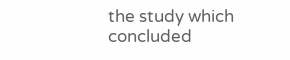the study which concluded